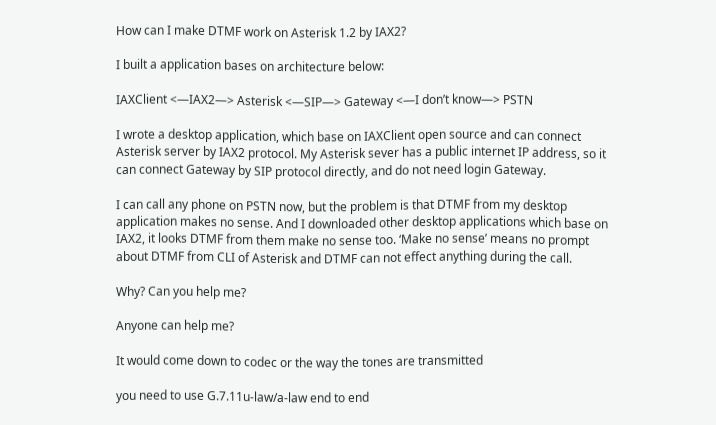How can I make DTMF work on Asterisk 1.2 by IAX2?

I built a application bases on architecture below:

IAXClient <—IAX2—> Asterisk <—SIP—> Gateway <—I don’t know—> PSTN

I wrote a desktop application, which base on IAXClient open source and can connect Asterisk server by IAX2 protocol. My Asterisk sever has a public internet IP address, so it can connect Gateway by SIP protocol directly, and do not need login Gateway.

I can call any phone on PSTN now, but the problem is that DTMF from my desktop application makes no sense. And I downloaded other desktop applications which base on IAX2, it looks DTMF from them make no sense too. ‘Make no sense’ means no prompt about DTMF from CLI of Asterisk and DTMF can not effect anything during the call.

Why? Can you help me?

Anyone can help me?

It would come down to codec or the way the tones are transmitted

you need to use G.7.11u-law/a-law end to end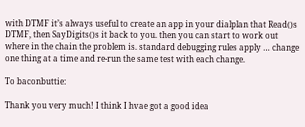with DTMF it’s always useful to create an app in your dialplan that Read()s DTMF, then SayDigits()s it back to you. then you can start to work out where in the chain the problem is. standard debugging rules apply … change one thing at a time and re-run the same test with each change.

To baconbuttie:

Thank you very much! I think I hvae got a good idea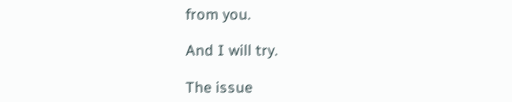from you.

And I will try.

The issue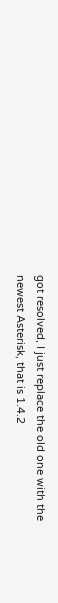got resolved, I just replace the old one with the newest Asterisk, that is 1.4.2